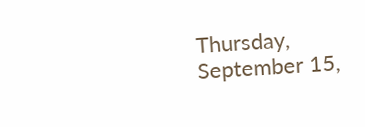Thursday, September 15,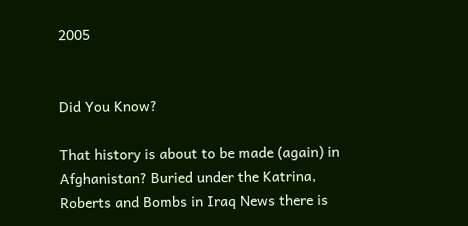2005


Did You Know?

That history is about to be made (again) in Afghanistan? Buried under the Katrina, Roberts and Bombs in Iraq News there is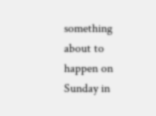something about to happen on Sunday in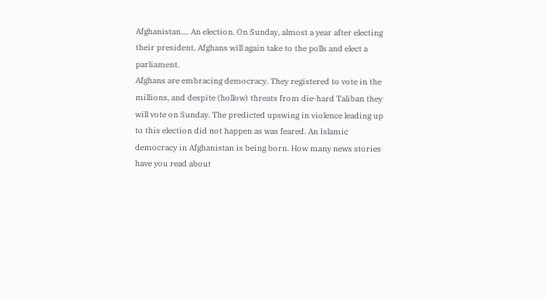Afghanistan.... An election. On Sunday, almost a year after electing their president, Afghans will again take to the polls and elect a parliament.
Afghans are embracing democracy. They registered to vote in the millions, and despite (hollow) threats from die-hard Taliban they will vote on Sunday. The predicted upswing in violence leading up to this election did not happen as was feared. An Islamic democracy in Afghanistan is being born. How many news stories have you read about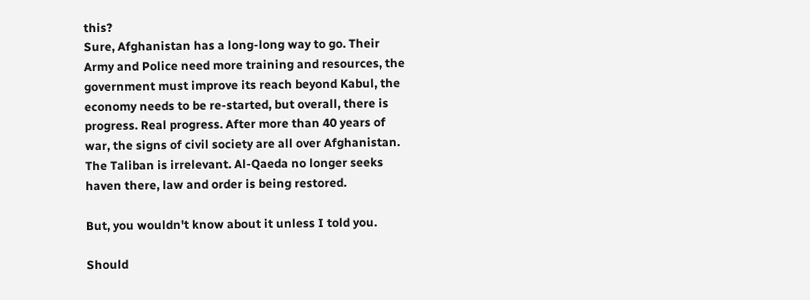this?
Sure, Afghanistan has a long-long way to go. Their Army and Police need more training and resources, the government must improve its reach beyond Kabul, the economy needs to be re-started, but overall, there is progress. Real progress. After more than 40 years of war, the signs of civil society are all over Afghanistan. The Taliban is irrelevant. Al-Qaeda no longer seeks haven there, law and order is being restored.

But, you wouldn't know about it unless I told you.

Should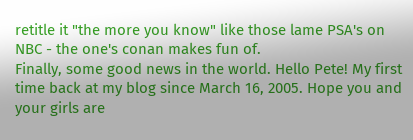retitle it "the more you know" like those lame PSA's on NBC - the one's conan makes fun of.
Finally, some good news in the world. Hello Pete! My first time back at my blog since March 16, 2005. Hope you and your girls are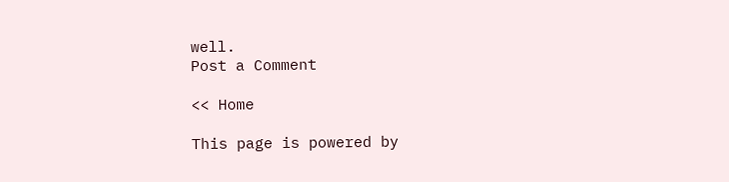well.
Post a Comment

<< Home

This page is powered by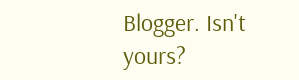Blogger. Isn't yours?